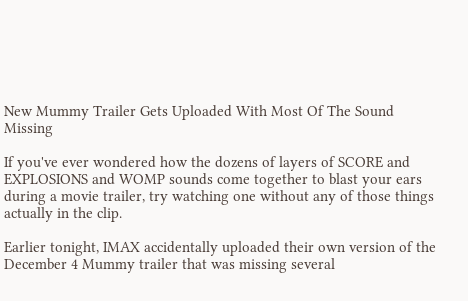New Mummy Trailer Gets Uploaded With Most Of The Sound Missing

If you've ever wondered how the dozens of layers of SCORE and EXPLOSIONS and WOMP sounds come together to blast your ears during a movie trailer, try watching one without any of those things actually in the clip.

Earlier tonight, IMAX accidentally uploaded their own version of the December 4 Mummy trailer that was missing several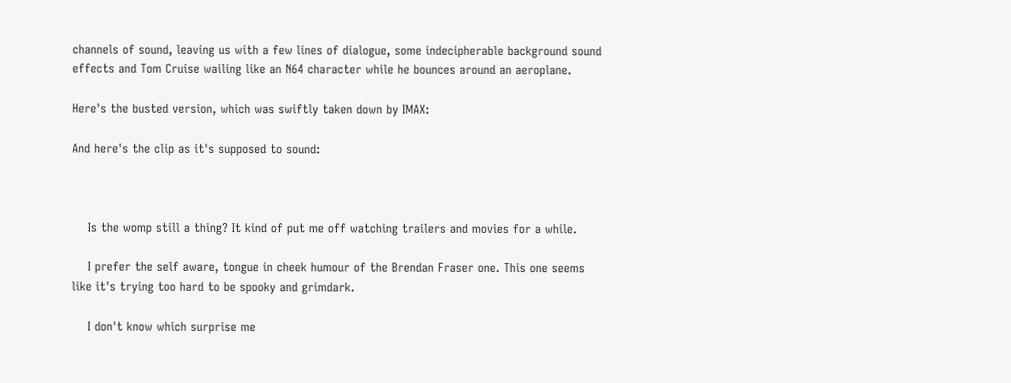channels of sound, leaving us with a few lines of dialogue, some indecipherable background sound effects and Tom Cruise wailing like an N64 character while he bounces around an aeroplane.

Here's the busted version, which was swiftly taken down by IMAX:

And here's the clip as it's supposed to sound:



    Is the womp still a thing? It kind of put me off watching trailers and movies for a while.

    I prefer the self aware, tongue in cheek humour of the Brendan Fraser one. This one seems like it's trying too hard to be spooky and grimdark.

    I don't know which surprise me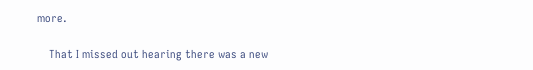more.

    That I missed out hearing there was a new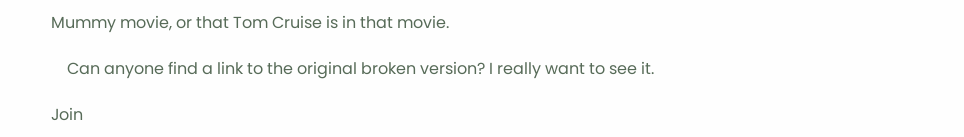Mummy movie, or that Tom Cruise is in that movie.

    Can anyone find a link to the original broken version? I really want to see it.

Join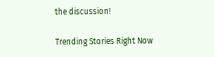the discussion!

Trending Stories Right Now